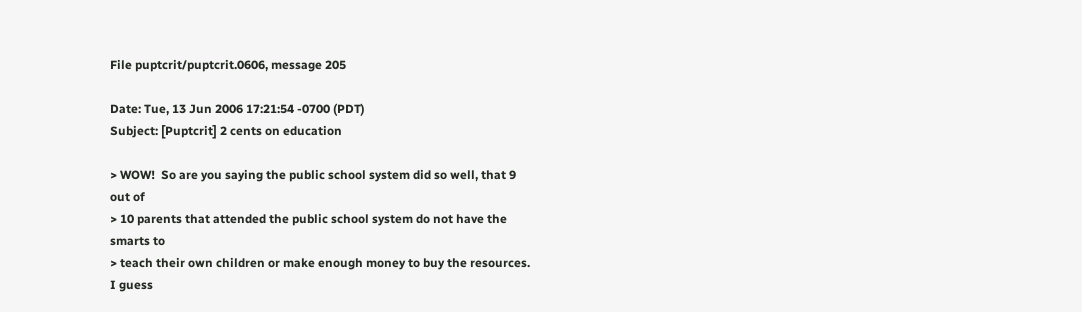File puptcrit/puptcrit.0606, message 205

Date: Tue, 13 Jun 2006 17:21:54 -0700 (PDT)
Subject: [Puptcrit] 2 cents on education

> WOW!  So are you saying the public school system did so well, that 9
out of
> 10 parents that attended the public school system do not have the
smarts to
> teach their own children or make enough money to buy the resources.
I guess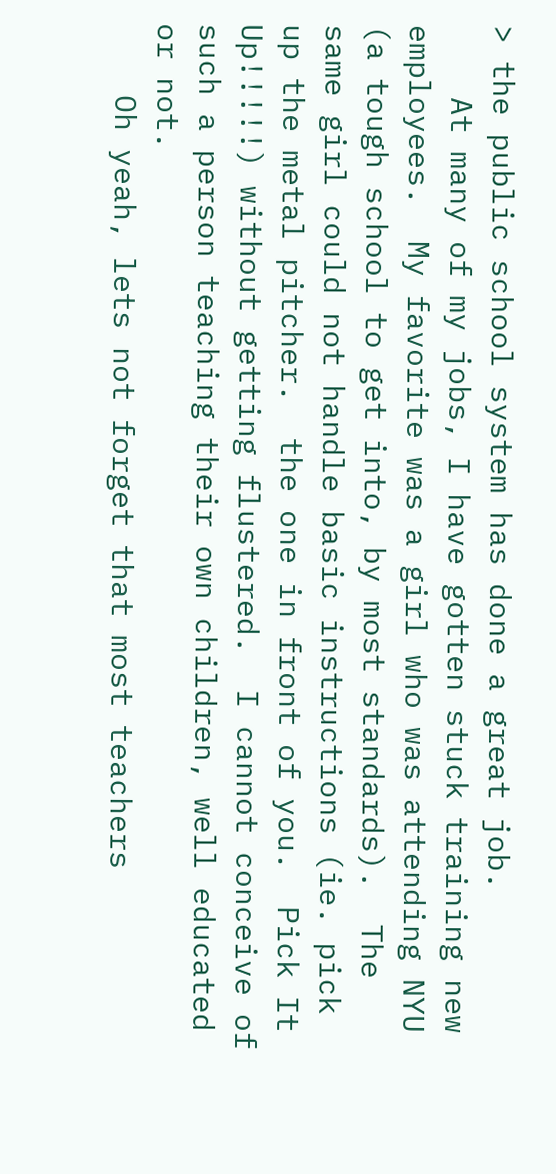> the public school system has done a great job.
    At many of my jobs, I have gotten stuck training new employees.  My favorite was a girl who was attending NYU (a tough school to get into, by most standards).  The same girl could not handle basic instructions (ie. pick up the metal pitcher.  the one in front of you.  Pick It Up!!!!!) without getting flustered.  I cannot conceive of such a person teaching their own children, well educated or not.
    Oh yeah, lets not forget that most teachers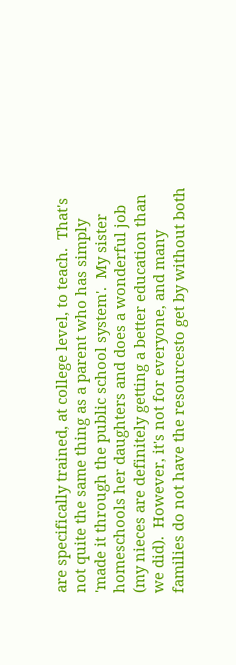are specifically trained, at college level, to teach.  That's not quite the same thing as a parent who has simply 'made it through the public school system'.  My sister homeschools her daughters and does a wonderful job (my nieces are definitely getting a better education than we did).  However, it's not for everyone, and many families do not have the resourcesto get by without both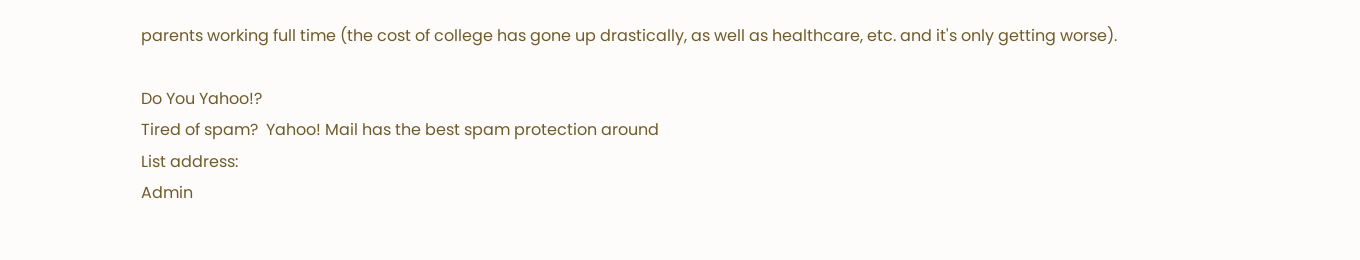parents working full time (the cost of college has gone up drastically, as well as healthcare, etc. and it's only getting worse).

Do You Yahoo!?
Tired of spam?  Yahoo! Mail has the best spam protection around
List address:
Admin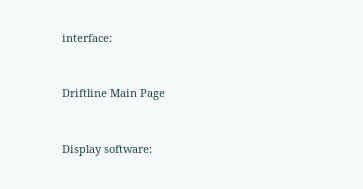interface:


Driftline Main Page


Display software: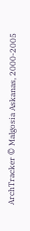ArchTracker © Malgosia Askanas, 2000-2005